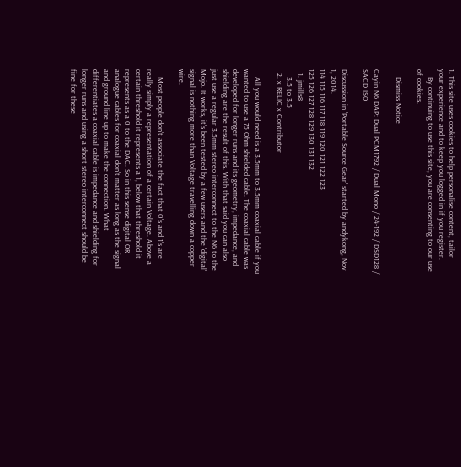1. This site uses cookies to help personalise content, tailor your experience and to keep you logged in if you register.
    By continuing to use this site, you are consenting to our use of cookies.

    Dismiss Notice

Cayin N6 DAP: Dual PCM1792 / Dual Mono / 24-192 / DSD128 / SACD ISO

Discussion in 'Portable Source Gear' started by andykong, Nov 1, 2014.
114 115 116 117 118 119 120 121 122 123
125 126 127 128 129 130 131 132
  1. jmills8
    3.5 to 3.5
  2. x RELIC x Contributor

    All you would need is a 3.5mm to 3.5mm coaxial cable if you wanted to use a 75 Ohm shielded cable. The coaxial cable was developed for longer runs and its geometry, impedance, and shielding are the result of this. With that said you can also just use a regular 3.5mm stereo interconnect to the N6 to the Mojo. It works, it's been tested by a few users and the 'digital' signal is nothing more than Voltage travelling down a copper wire.

    Most people don't associate the fact that 0's and 1's are really simply a representation of a certain Voltage. Above a certain threshold it represents a 1, below that threshold it represents as a 0 to the DAC. So in this sense digital OR analogue cables for coaxial don't matter as long as the signal and ground line up to make the connection. What differentiates a coaxial cable is impedance and shielding for longer runs and using a short stereo interconnect should be fine for these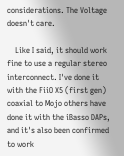considerations. The Voltage doesn't care.

    Like I said, it should work fine to use a regular stereo interconnect. I've done it with the FiiO X5 (first gen) coaxial to Mojo others have done it with the iBasso DAPs, and it's also been confirmed to work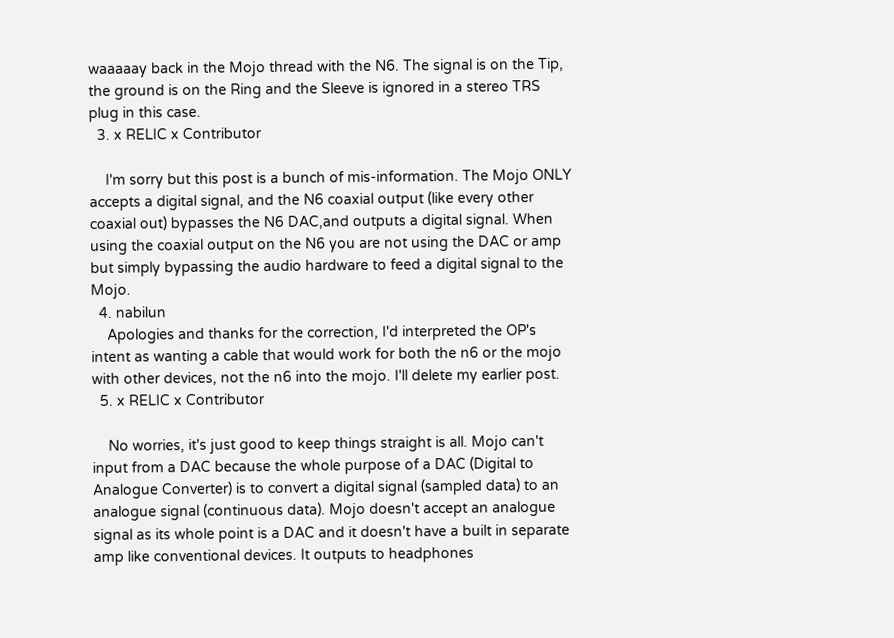waaaaay back in the Mojo thread with the N6. The signal is on the Tip, the ground is on the Ring and the Sleeve is ignored in a stereo TRS plug in this case.
  3. x RELIC x Contributor

    I'm sorry but this post is a bunch of mis-information. The Mojo ONLY accepts a digital signal, and the N6 coaxial output (like every other coaxial out) bypasses the N6 DAC,and outputs a digital signal. When using the coaxial output on the N6 you are not using the DAC or amp but simply bypassing the audio hardware to feed a digital signal to the Mojo.
  4. nabilun
    Apologies and thanks for the correction, I'd interpreted the OP's intent as wanting a cable that would work for both the n6 or the mojo with other devices, not the n6 into the mojo. I'll delete my earlier post.
  5. x RELIC x Contributor

    No worries, it's just good to keep things straight is all. Mojo can't input from a DAC because the whole purpose of a DAC (Digital to Analogue Converter) is to convert a digital signal (sampled data) to an analogue signal (continuous data). Mojo doesn't accept an analogue signal as its whole point is a DAC and it doesn't have a built in separate amp like conventional devices. It outputs to headphones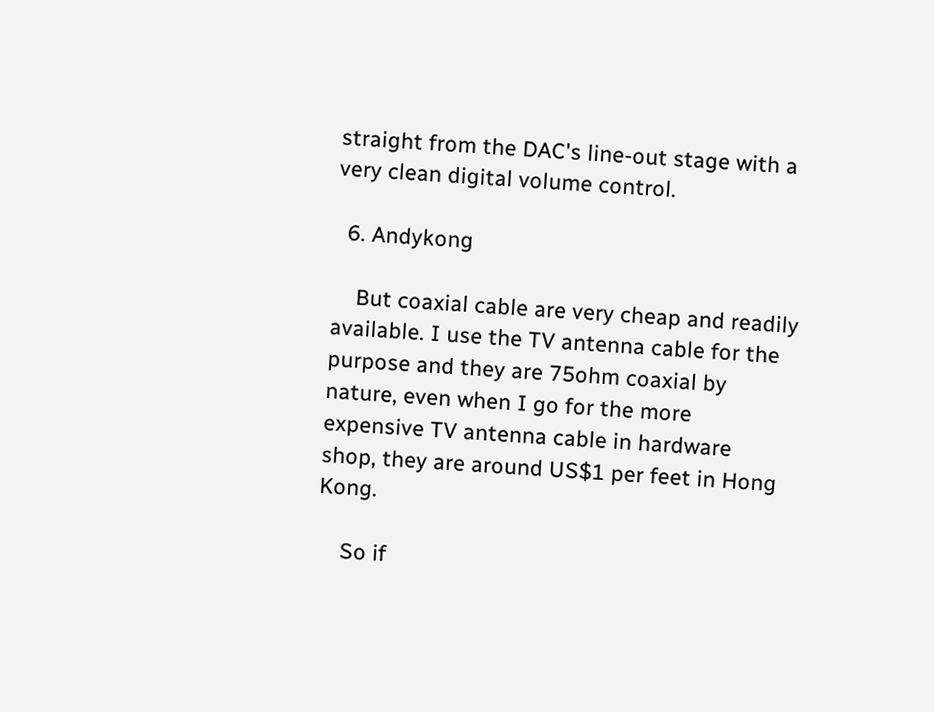straight from the DAC's line-out stage with a very clean digital volume control.

  6. Andykong

    But coaxial cable are very cheap and readily available. I use the TV antenna cable for the purpose and they are 75ohm coaxial by nature, even when I go for the more expensive TV antenna cable in hardware shop, they are around US$1 per feet in Hong Kong.

    So if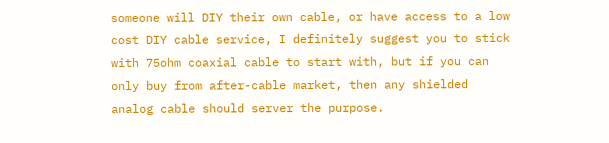someone will DIY their own cable, or have access to a low cost DIY cable service, I definitely suggest you to stick with 75ohm coaxial cable to start with, but if you can only buy from after-cable market, then any shielded analog cable should server the purpose.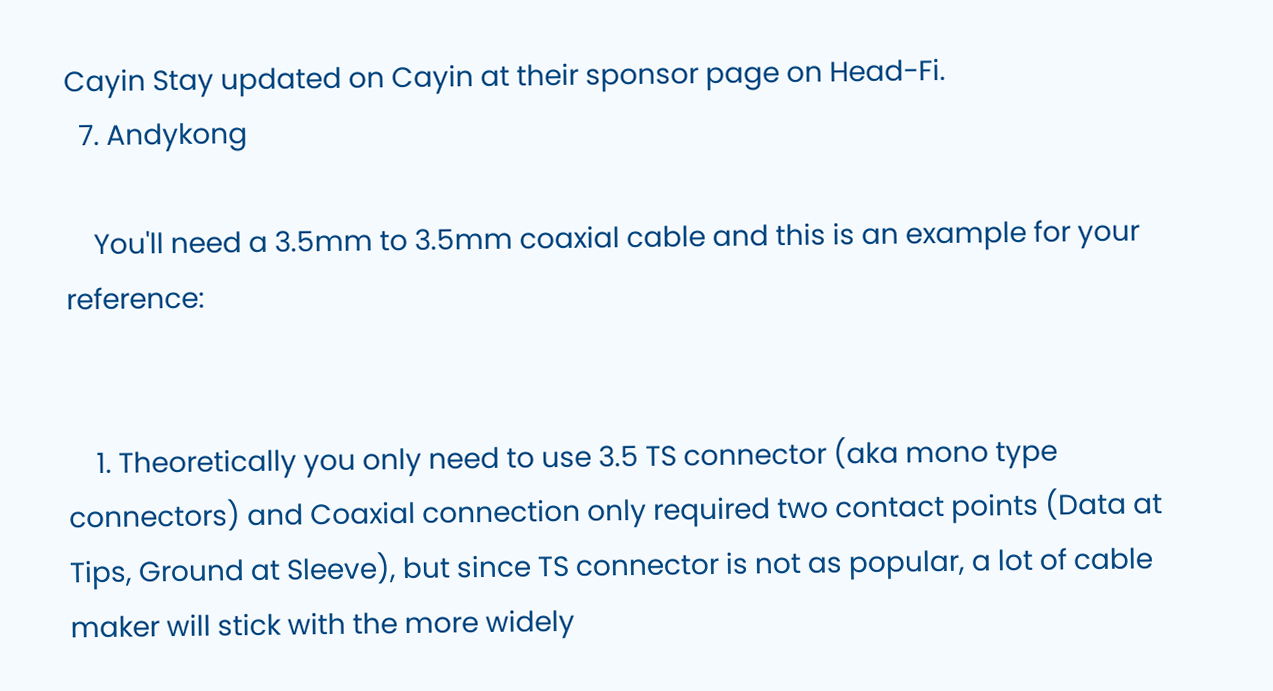Cayin Stay updated on Cayin at their sponsor page on Head-Fi.
  7. Andykong

    You'll need a 3.5mm to 3.5mm coaxial cable and this is an example for your reference:


    1. Theoretically you only need to use 3.5 TS connector (aka mono type connectors) and Coaxial connection only required two contact points (Data at Tips, Ground at Sleeve), but since TS connector is not as popular, a lot of cable maker will stick with the more widely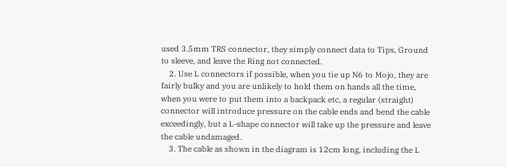used 3.5mm TRS connector, they simply connect data to Tips, Ground to sleeve, and leave the Ring not connected.
    2. Use L connectors if possible, when you tie up N6 to Mojo, they are fairly bulky and you are unlikely to hold them on hands all the time, when you were to put them into a backpack etc, a regular (straight) connector will introduce pressure on the cable ends and bend the cable exceedingly, but a L-shape connector will take up the pressure and leave the cable undamaged.
    3. The cable as shown in the diagram is 12cm long, including the L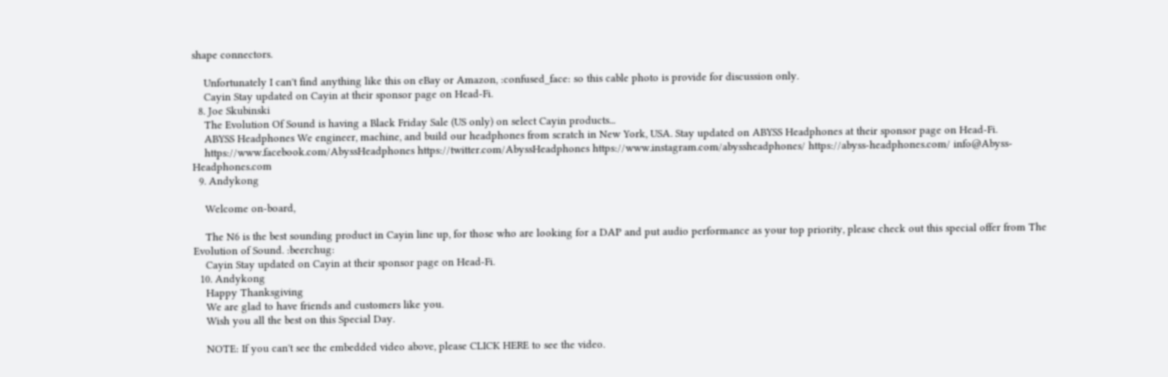shape connectors.

    Unfortunately I can't find anything like this on eBay or Amazon, :confused_face: so this cable photo is provide for discussion only.
    Cayin Stay updated on Cayin at their sponsor page on Head-Fi.
  8. Joe Skubinski
    The Evolution Of Sound is having a Black Friday Sale (US only) on select Cayin products...
    ABYSS Headphones We engineer, machine, and build our headphones from scratch in New York, USA. Stay updated on ABYSS Headphones at their sponsor page on Head-Fi.
    https://www.facebook.com/AbyssHeadphones https://twitter.com/AbyssHeadphones https://www.instagram.com/abyssheadphones/ https://abyss-headphones.com/ info@Abyss-Headphones.com
  9. Andykong

    Welcome on-board,

    The N6 is the best sounding product in Cayin line up, for those who are looking for a DAP and put audio performance as your top priority, please check out this special offer from The Evolution of Sound. :beerchug:
    Cayin Stay updated on Cayin at their sponsor page on Head-Fi.
  10. Andykong
    Happy Thanksgiving
    We are glad to have friends and customers like you.
    Wish you all the best on this Special Day.

    NOTE: If you can't see the embedded video above, please CLICK HERE to see the video.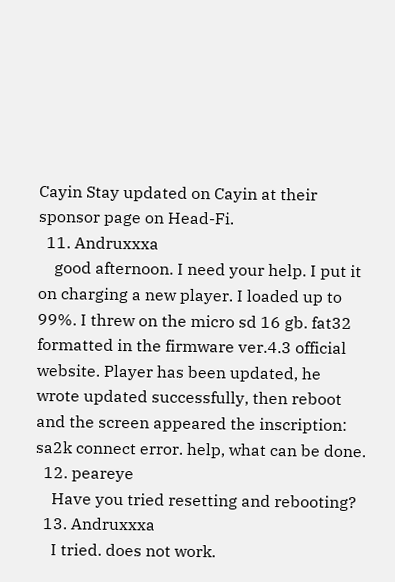Cayin Stay updated on Cayin at their sponsor page on Head-Fi.
  11. Andruxxxa
    good afternoon. I need your help. I put it on charging a new player. I loaded up to 99%. I threw on the micro sd 16 gb. fat32 formatted in the firmware ver.4.3 official website. Player has been updated, he wrote updated successfully, then reboot and the screen appeared the inscription: sa2k connect error. help, what can be done.
  12. peareye
    Have you tried resetting and rebooting?
  13. Andruxxxa
    I tried. does not work.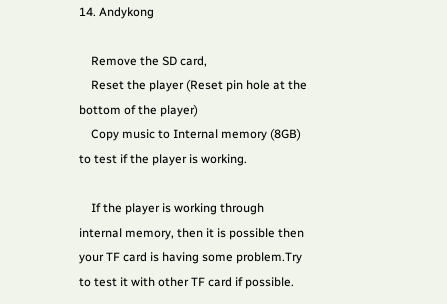14. Andykong

    Remove the SD card,
    Reset the player (Reset pin hole at the bottom of the player)
    Copy music to Internal memory (8GB) to test if the player is working.

    If the player is working through internal memory, then it is possible then your TF card is having some problem.Try to test it with other TF card if possible.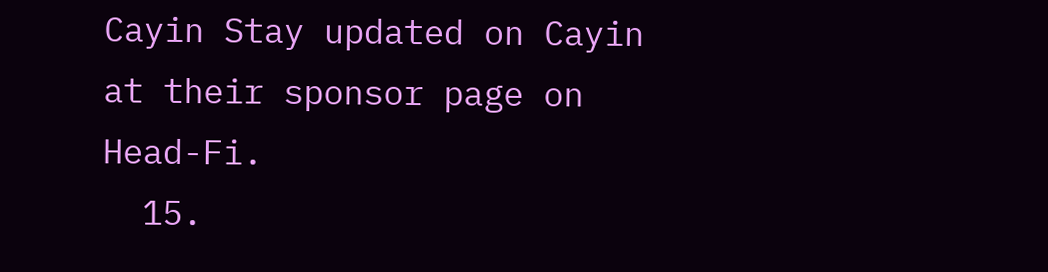Cayin Stay updated on Cayin at their sponsor page on Head-Fi.
  15.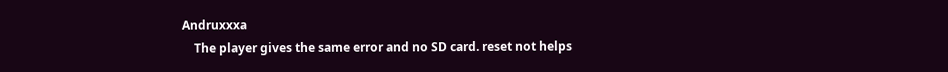Andruxxxa
    The player gives the same error and no SD card. reset not helps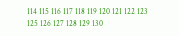114 115 116 117 118 119 120 121 122 123
125 126 127 128 129 130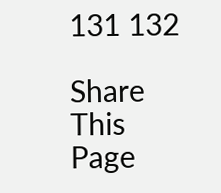131 132

Share This Page